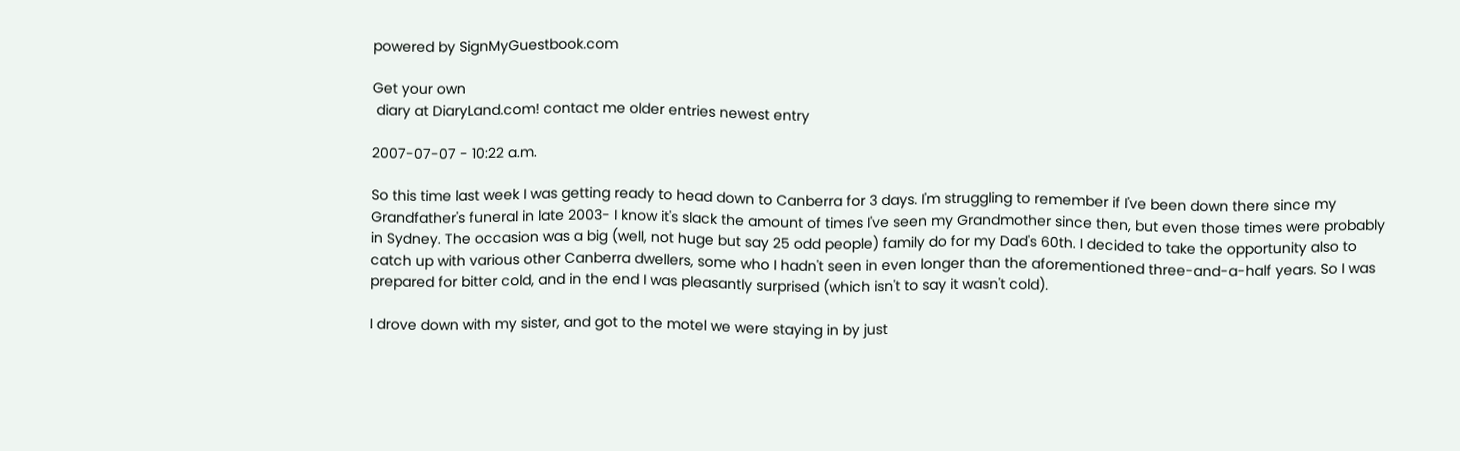powered by SignMyGuestbook.com

Get your own
 diary at DiaryLand.com! contact me older entries newest entry

2007-07-07 - 10:22 a.m.

So this time last week I was getting ready to head down to Canberra for 3 days. I'm struggling to remember if I've been down there since my Grandfather's funeral in late 2003- I know it's slack the amount of times I've seen my Grandmother since then, but even those times were probably in Sydney. The occasion was a big (well, not huge but say 25 odd people) family do for my Dad's 60th. I decided to take the opportunity also to catch up with various other Canberra dwellers, some who I hadn't seen in even longer than the aforementioned three-and-a-half years. So I was prepared for bitter cold, and in the end I was pleasantly surprised (which isn't to say it wasn't cold).

I drove down with my sister, and got to the motel we were staying in by just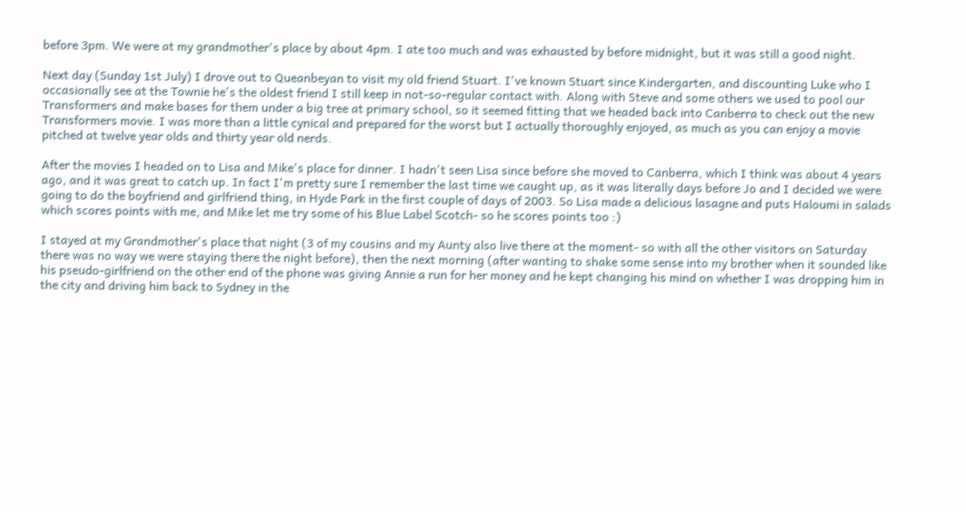before 3pm. We were at my grandmother's place by about 4pm. I ate too much and was exhausted by before midnight, but it was still a good night.

Next day (Sunday 1st July) I drove out to Queanbeyan to visit my old friend Stuart. I've known Stuart since Kindergarten, and discounting Luke who I occasionally see at the Townie he's the oldest friend I still keep in not-so-regular contact with. Along with Steve and some others we used to pool our Transformers and make bases for them under a big tree at primary school, so it seemed fitting that we headed back into Canberra to check out the new Transformers movie. I was more than a little cynical and prepared for the worst but I actually thoroughly enjoyed, as much as you can enjoy a movie pitched at twelve year olds and thirty year old nerds.

After the movies I headed on to Lisa and Mike's place for dinner. I hadn't seen Lisa since before she moved to Canberra, which I think was about 4 years ago, and it was great to catch up. In fact I'm pretty sure I remember the last time we caught up, as it was literally days before Jo and I decided we were going to do the boyfriend and girlfriend thing, in Hyde Park in the first couple of days of 2003. So Lisa made a delicious lasagne and puts Haloumi in salads which scores points with me, and Mike let me try some of his Blue Label Scotch- so he scores points too :)

I stayed at my Grandmother's place that night (3 of my cousins and my Aunty also live there at the moment- so with all the other visitors on Saturday there was no way we were staying there the night before), then the next morning (after wanting to shake some sense into my brother when it sounded like his pseudo-girlfriend on the other end of the phone was giving Annie a run for her money and he kept changing his mind on whether I was dropping him in the city and driving him back to Sydney in the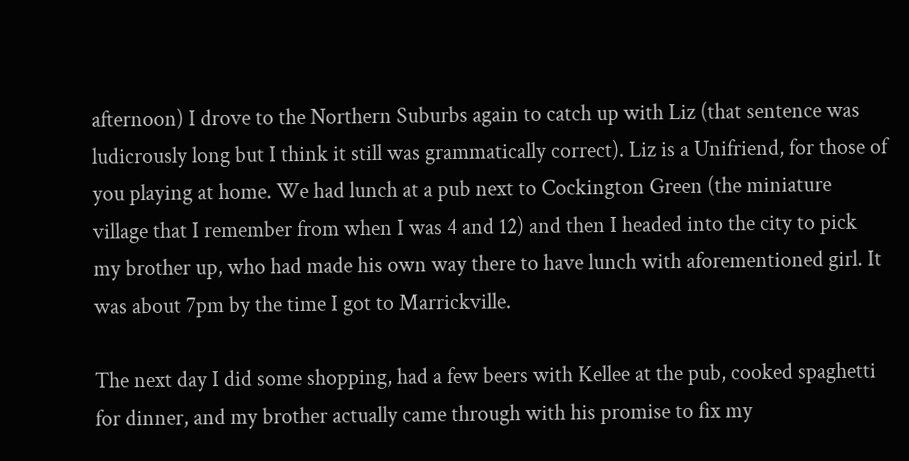afternoon) I drove to the Northern Suburbs again to catch up with Liz (that sentence was ludicrously long but I think it still was grammatically correct). Liz is a Unifriend, for those of you playing at home. We had lunch at a pub next to Cockington Green (the miniature village that I remember from when I was 4 and 12) and then I headed into the city to pick my brother up, who had made his own way there to have lunch with aforementioned girl. It was about 7pm by the time I got to Marrickville.

The next day I did some shopping, had a few beers with Kellee at the pub, cooked spaghetti for dinner, and my brother actually came through with his promise to fix my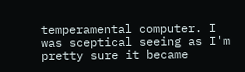temperamental computer. I was sceptical seeing as I'm pretty sure it became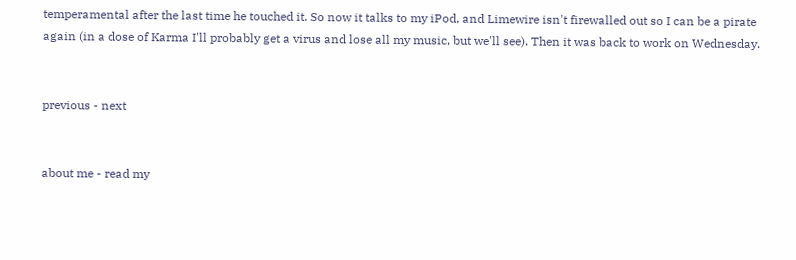temperamental after the last time he touched it. So now it talks to my iPod, and Limewire isn't firewalled out so I can be a pirate again (in a dose of Karma I'll probably get a virus and lose all my music, but we'll see). Then it was back to work on Wednesday.


previous - next


about me - read my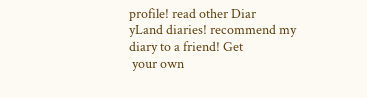profile! read other Diar
yLand diaries! recommend my diary to a friend! Get
 your own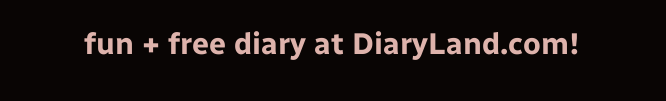fun + free diary at DiaryLand.com!